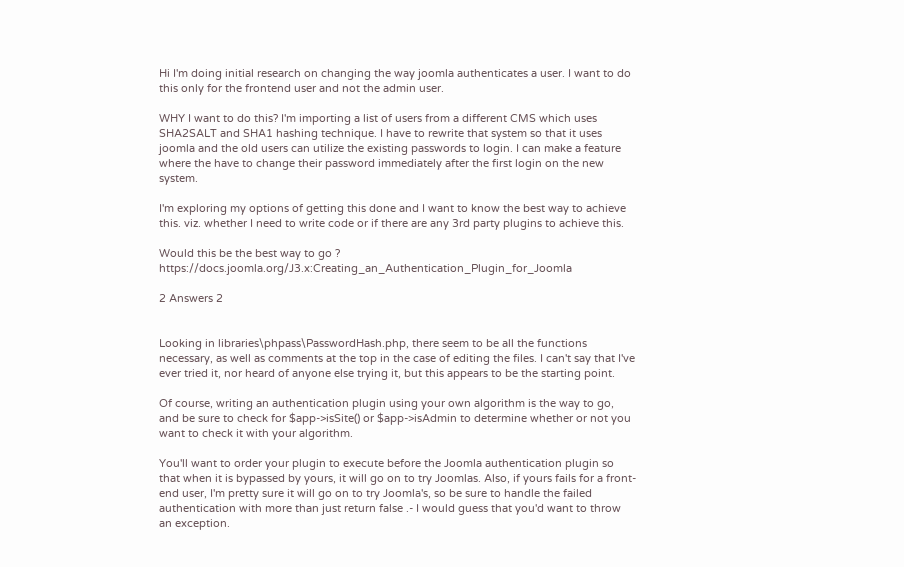Hi I'm doing initial research on changing the way joomla authenticates a user. I want to do this only for the frontend user and not the admin user.

WHY I want to do this? I'm importing a list of users from a different CMS which uses SHA2SALT and SHA1 hashing technique. I have to rewrite that system so that it uses joomla and the old users can utilize the existing passwords to login. I can make a feature where the have to change their password immediately after the first login on the new system.

I'm exploring my options of getting this done and I want to know the best way to achieve this. viz. whether I need to write code or if there are any 3rd party plugins to achieve this.

Would this be the best way to go ? https://docs.joomla.org/J3.x:Creating_an_Authentication_Plugin_for_Joomla

2 Answers 2


Looking in libraries\phpass\PasswordHash.php, there seem to be all the functions necessary, as well as comments at the top in the case of editing the files. I can't say that I've ever tried it, nor heard of anyone else trying it, but this appears to be the starting point.

Of course, writing an authentication plugin using your own algorithm is the way to go, and be sure to check for $app->isSite() or $app->isAdmin to determine whether or not you want to check it with your algorithm.

You'll want to order your plugin to execute before the Joomla authentication plugin so that when it is bypassed by yours, it will go on to try Joomlas. Also, if yours fails for a front-end user, I'm pretty sure it will go on to try Joomla's, so be sure to handle the failed authentication with more than just return false .- I would guess that you'd want to throw an exception.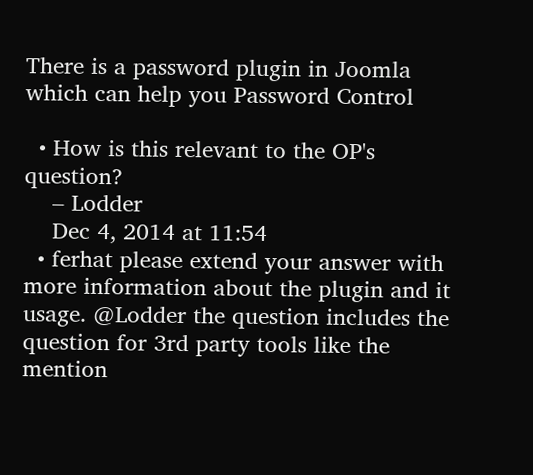There is a password plugin in Joomla which can help you Password Control

  • How is this relevant to the OP's question?
    – Lodder
    Dec 4, 2014 at 11:54
  • ferhat please extend your answer with more information about the plugin and it usage. @Lodder the question includes the question for 3rd party tools like the mention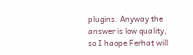plugins. Anyway the answer is low quality, so I haope Ferhat will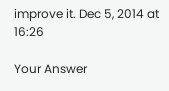improve it. Dec 5, 2014 at 16:26

Your Answer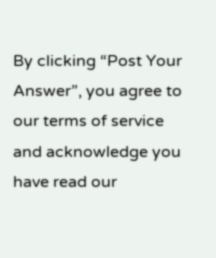By clicking “Post Your Answer”, you agree to our terms of service and acknowledge you have read our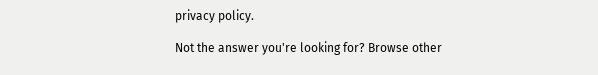privacy policy.

Not the answer you're looking for? Browse other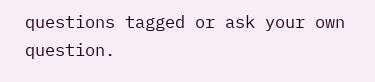questions tagged or ask your own question.